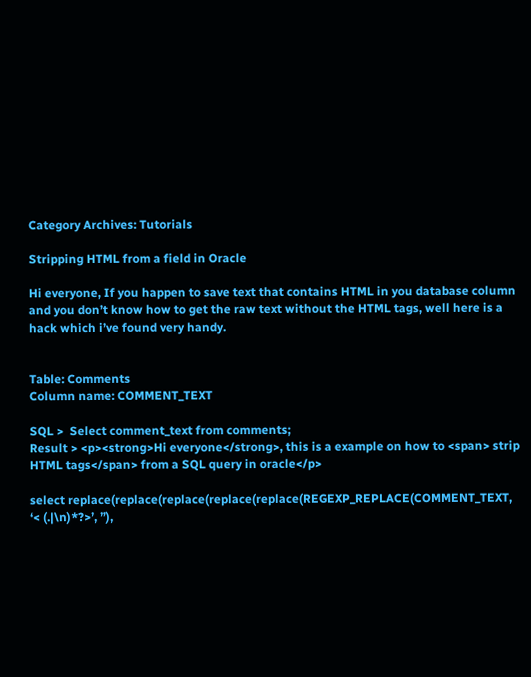Category Archives: Tutorials

Stripping HTML from a field in Oracle

Hi everyone, If you happen to save text that contains HTML in you database column and you don’t know how to get the raw text without the HTML tags, well here is a hack which i’ve found very handy.


Table: Comments
Column name: COMMENT_TEXT

SQL >  Select comment_text from comments;
Result > <p><strong>Hi everyone</strong>, this is a example on how to <span> strip HTML tags</span> from a SQL query in oracle</p>

select replace(replace(replace(replace(replace(REGEXP_REPLACE(COMMENT_TEXT, ‘< (.|\n)*?>’, ”),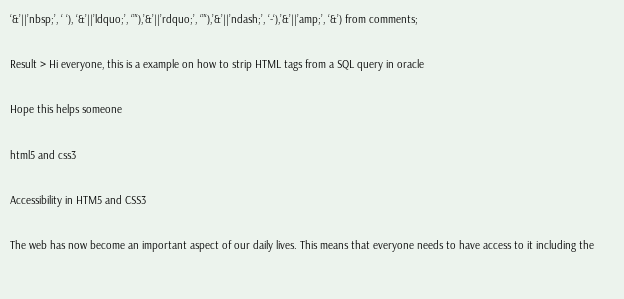‘&’||’nbsp;’, ‘ ‘), ‘&’||’ldquo;’, ‘”‘),’&’||’rdquo;’, ‘”‘),’&’||’ndash;’, ‘-‘),’&’||’amp;’, ‘&’) from comments;

Result > Hi everyone, this is a example on how to strip HTML tags from a SQL query in oracle

Hope this helps someone

html5 and css3

Accessibility in HTM5 and CSS3

The web has now become an important aspect of our daily lives. This means that everyone needs to have access to it including the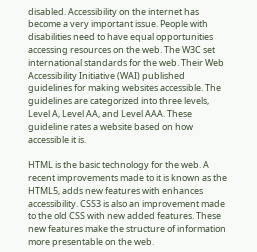disabled. Accessibility on the internet has become a very important issue. People with disabilities need to have equal opportunities accessing resources on the web. The W3C set international standards for the web. Their Web Accessibility Initiative (WAI) published guidelines for making websites accessible. The guidelines are categorized into three levels, Level A, Level AA, and Level AAA. These guideline rates a website based on how accessible it is.

HTML is the basic technology for the web. A recent improvements made to it is known as the HTML5, adds new features with enhances accessibility. CSS3 is also an improvement made to the old CSS with new added features. These new features make the structure of information more presentable on the web.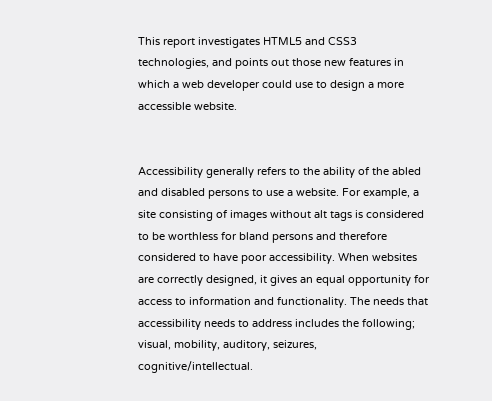This report investigates HTML5 and CSS3 technologies, and points out those new features in which a web developer could use to design a more accessible website.


Accessibility generally refers to the ability of the abled and disabled persons to use a website. For example, a site consisting of images without alt tags is considered to be worthless for bland persons and therefore considered to have poor accessibility. When websites are correctly designed, it gives an equal opportunity for access to information and functionality. The needs that accessibility needs to address includes the following; visual, mobility, auditory, seizures, cognitive/intellectual.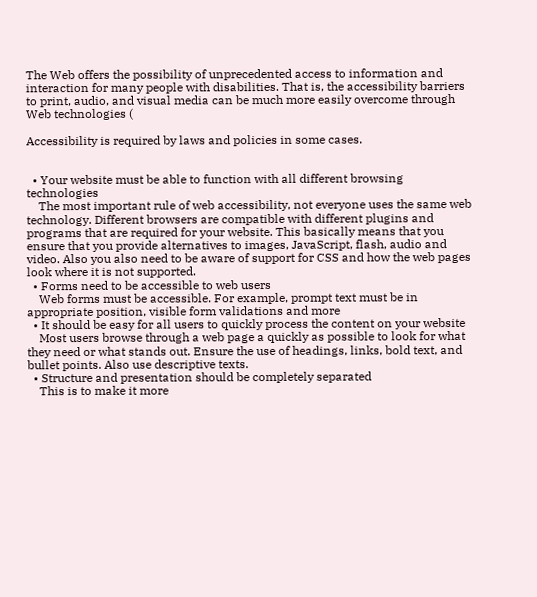The Web offers the possibility of unprecedented access to information and interaction for many people with disabilities. That is, the accessibility barriers to print, audio, and visual media can be much more easily overcome through Web technologies (

Accessibility is required by laws and policies in some cases.


  • Your website must be able to function with all different browsing technologies
    The most important rule of web accessibility, not everyone uses the same web technology. Different browsers are compatible with different plugins and programs that are required for your website. This basically means that you ensure that you provide alternatives to images, JavaScript, flash, audio and video. Also you also need to be aware of support for CSS and how the web pages look where it is not supported.
  • Forms need to be accessible to web users
    Web forms must be accessible. For example, prompt text must be in appropriate position, visible form validations and more
  • It should be easy for all users to quickly process the content on your website
    Most users browse through a web page a quickly as possible to look for what they need or what stands out. Ensure the use of headings, links, bold text, and bullet points. Also use descriptive texts.
  • Structure and presentation should be completely separated
    This is to make it more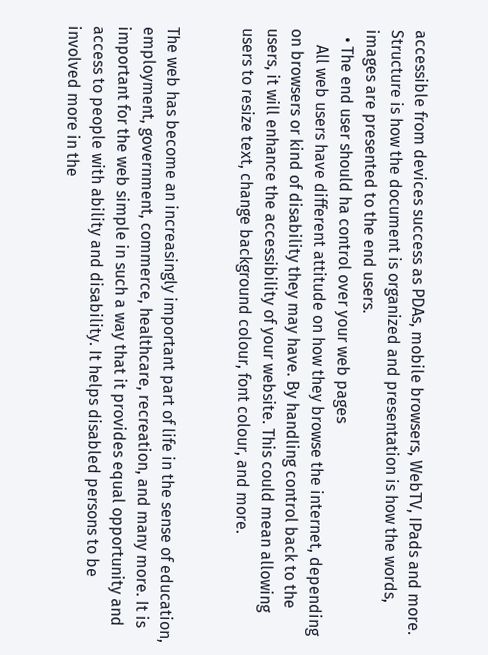accessible from devices success as PDAs, mobile browsers, WebTV, IPads and more. Structure is how the document is organized and presentation is how the words, images are presented to the end users.
  • The end user should ha control over your web pages
    All web users have different attitude on how they browse the internet, depending on browsers or kind of disability they may have. By handling control back to the users, it will enhance the accessibility of your website. This could mean allowing users to resize text, change background colour, font colour, and more.


The web has become an increasingly important part of life in the sense of education, employment, government, commerce, healthcare, recreation, and many more. It is important for the web simple in such a way that it provides equal opportunity and access to people with ability and disability. It helps disabled persons to be involved more in the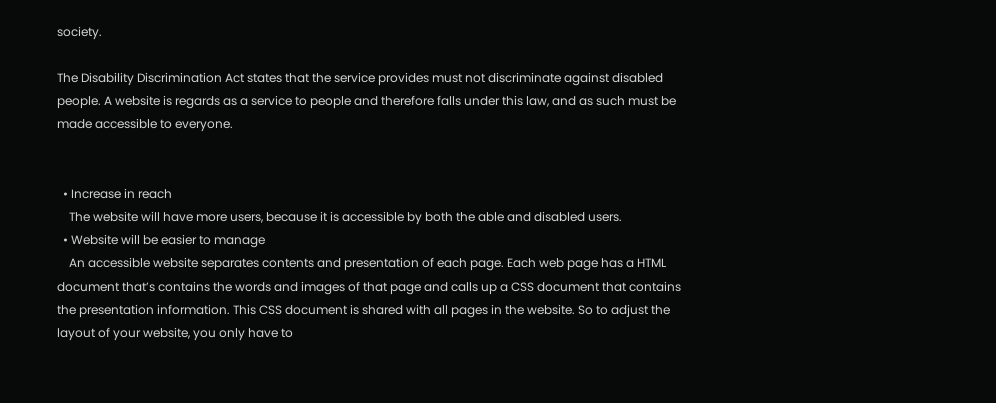society.

The Disability Discrimination Act states that the service provides must not discriminate against disabled people. A website is regards as a service to people and therefore falls under this law, and as such must be made accessible to everyone.


  • Increase in reach
    The website will have more users, because it is accessible by both the able and disabled users.
  • Website will be easier to manage
    An accessible website separates contents and presentation of each page. Each web page has a HTML document that’s contains the words and images of that page and calls up a CSS document that contains the presentation information. This CSS document is shared with all pages in the website. So to adjust the layout of your website, you only have to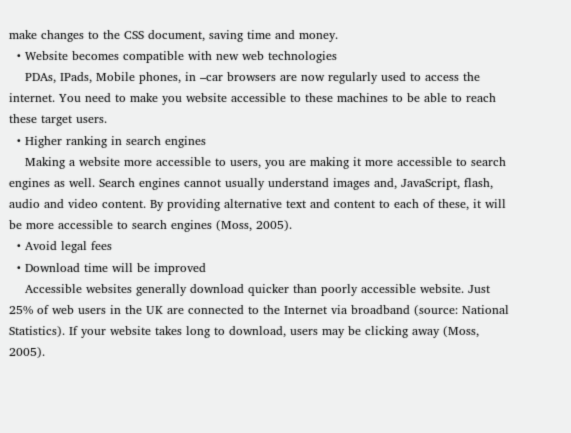make changes to the CSS document, saving time and money.
  • Website becomes compatible with new web technologies
    PDAs, IPads, Mobile phones, in –car browsers are now regularly used to access the internet. You need to make you website accessible to these machines to be able to reach these target users.
  • Higher ranking in search engines
    Making a website more accessible to users, you are making it more accessible to search engines as well. Search engines cannot usually understand images and, JavaScript, flash, audio and video content. By providing alternative text and content to each of these, it will be more accessible to search engines (Moss, 2005).
  • Avoid legal fees
  • Download time will be improved
    Accessible websites generally download quicker than poorly accessible website. Just 25% of web users in the UK are connected to the Internet via broadband (source: National Statistics). If your website takes long to download, users may be clicking away (Moss, 2005).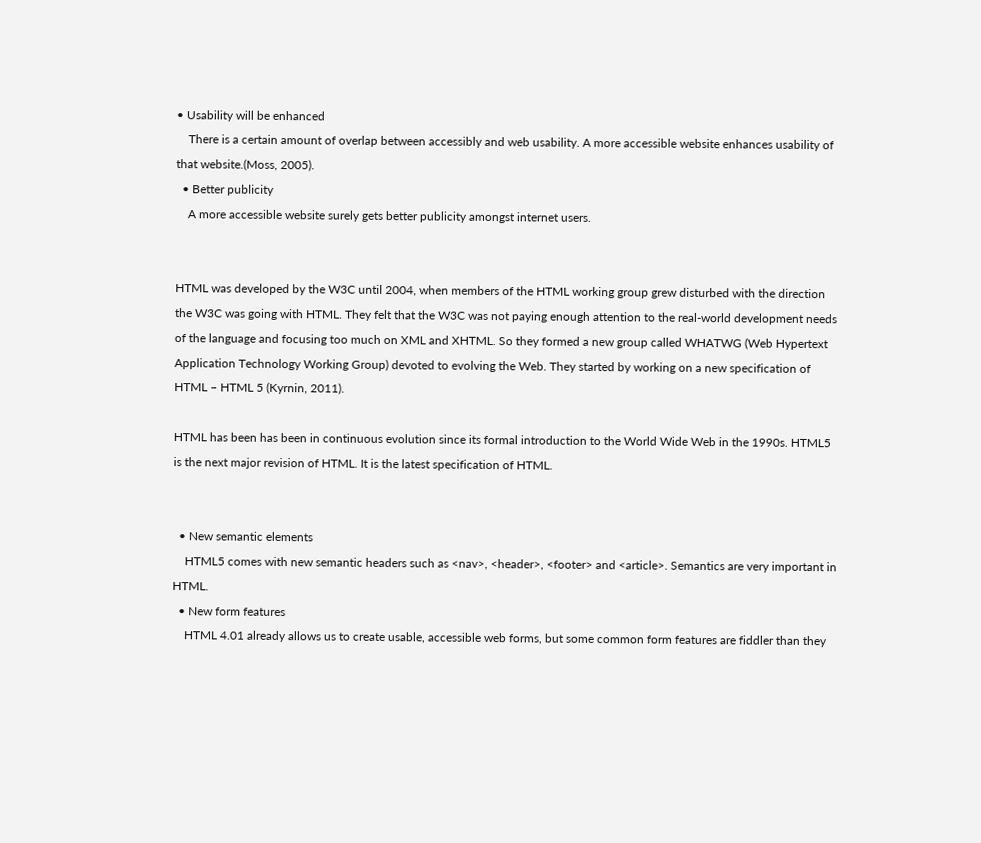• Usability will be enhanced
    There is a certain amount of overlap between accessibly and web usability. A more accessible website enhances usability of that website.(Moss, 2005).
  • Better publicity
    A more accessible website surely gets better publicity amongst internet users.


HTML was developed by the W3C until 2004, when members of the HTML working group grew disturbed with the direction the W3C was going with HTML. They felt that the W3C was not paying enough attention to the real-world development needs of the language and focusing too much on XML and XHTML. So they formed a new group called WHATWG (Web Hypertext Application Technology Working Group) devoted to evolving the Web. They started by working on a new specification of HTML – HTML 5 (Kyrnin, 2011).

HTML has been has been in continuous evolution since its formal introduction to the World Wide Web in the 1990s. HTML5 is the next major revision of HTML. It is the latest specification of HTML.


  • New semantic elements
    HTML5 comes with new semantic headers such as <nav>, <header>, <footer> and <article>. Semantics are very important in HTML.
  • New form features
    HTML 4.01 already allows us to create usable, accessible web forms, but some common form features are fiddler than they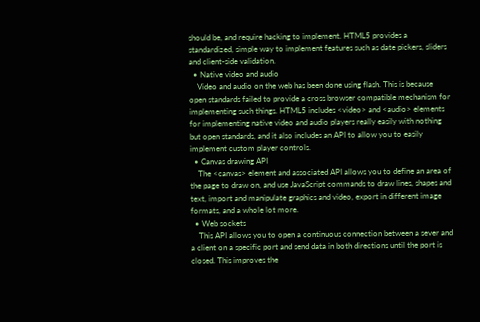should be, and require hacking to implement. HTML5 provides a standardized, simple way to implement features such as date pickers, sliders and client-side validation.
  • Native video and audio
    Video and audio on the web has been done using flash. This is because open standards failed to provide a cross browser compatible mechanism for implementing such things. HTML5 includes <video> and <audio> elements for implementing native video and audio players really easily with nothing but open standards, and it also includes an API to allow you to easily implement custom player controls.
  • Canvas drawing API
    The <canvas> element and associated API allows you to define an area of the page to draw on, and use JavaScript commands to draw lines, shapes and text, import and manipulate graphics and video, export in different image formats, and a whole lot more.
  • Web sockets
    This API allows you to open a continuous connection between a sever and a client on a specific port and send data in both directions until the port is closed. This improves the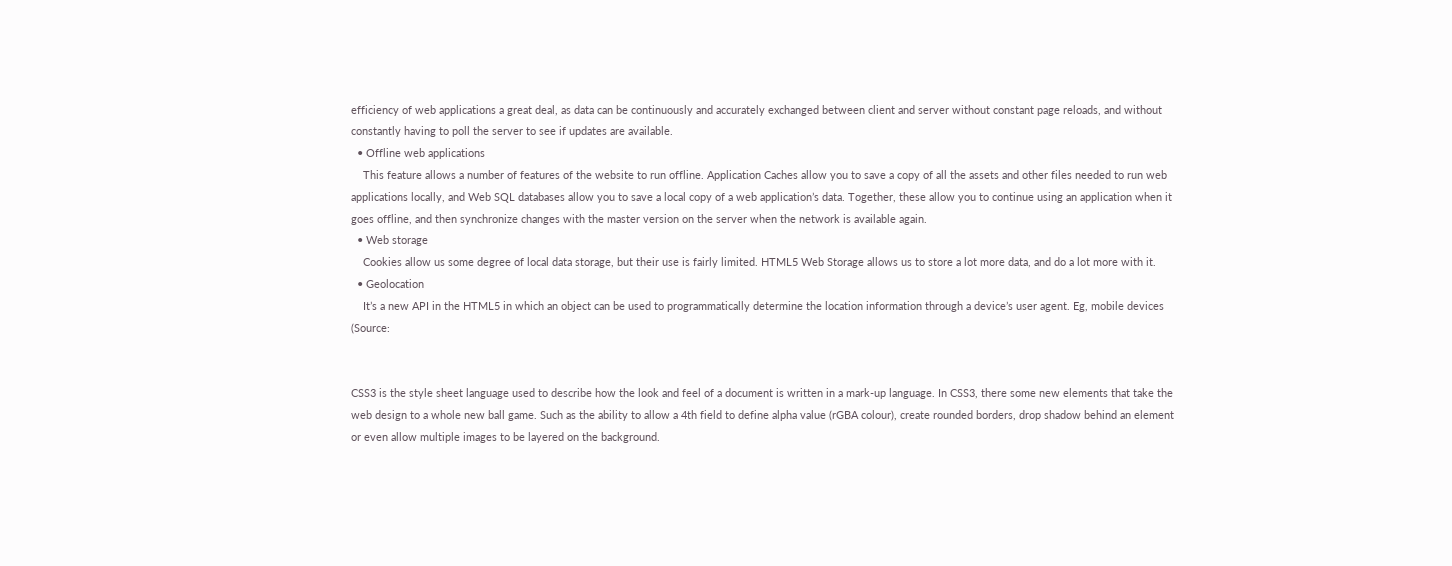efficiency of web applications a great deal, as data can be continuously and accurately exchanged between client and server without constant page reloads, and without constantly having to poll the server to see if updates are available.
  • Offline web applications
    This feature allows a number of features of the website to run offline. Application Caches allow you to save a copy of all the assets and other files needed to run web applications locally, and Web SQL databases allow you to save a local copy of a web application’s data. Together, these allow you to continue using an application when it goes offline, and then synchronize changes with the master version on the server when the network is available again.
  • Web storage
    Cookies allow us some degree of local data storage, but their use is fairly limited. HTML5 Web Storage allows us to store a lot more data, and do a lot more with it.
  • Geolocation
    It’s a new API in the HTML5 in which an object can be used to programmatically determine the location information through a device’s user agent. Eg, mobile devices (Source:


CSS3 is the style sheet language used to describe how the look and feel of a document is written in a mark-up language. In CSS3, there some new elements that take the web design to a whole new ball game. Such as the ability to allow a 4th field to define alpha value (rGBA colour), create rounded borders, drop shadow behind an element or even allow multiple images to be layered on the background.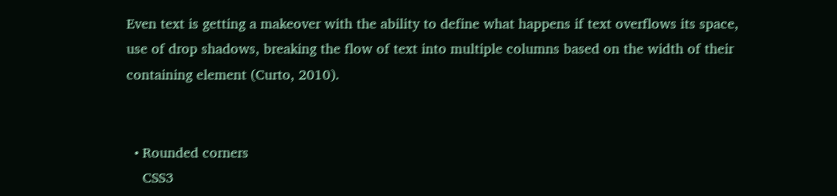Even text is getting a makeover with the ability to define what happens if text overflows its space, use of drop shadows, breaking the flow of text into multiple columns based on the width of their containing element (Curto, 2010).


  • Rounded corners
    CSS3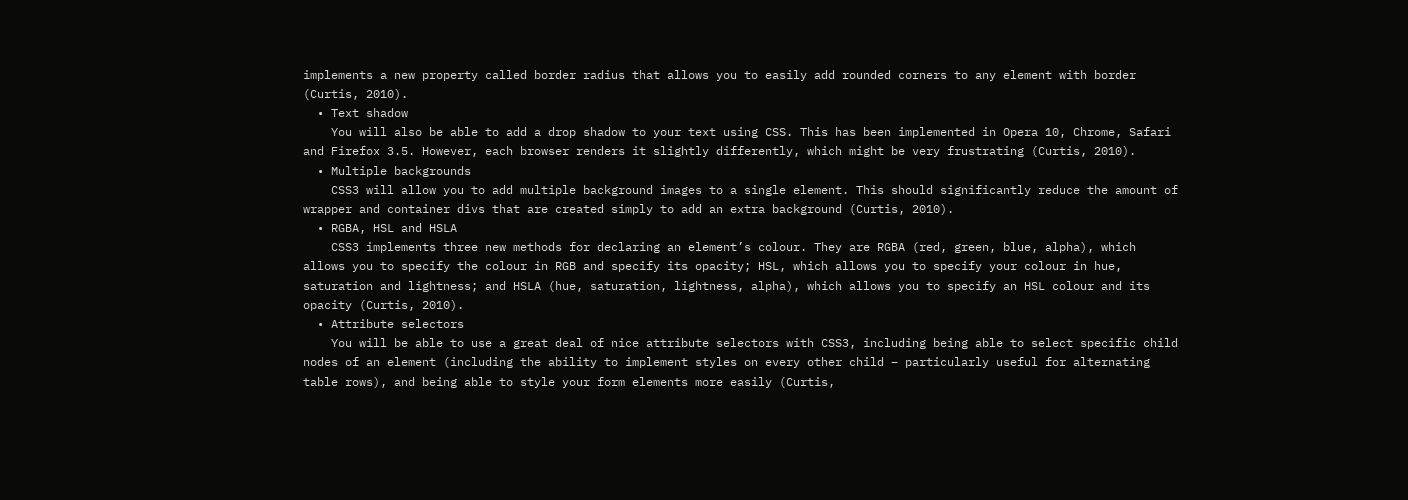implements a new property called border radius that allows you to easily add rounded corners to any element with border (Curtis, 2010).
  • Text shadow
    You will also be able to add a drop shadow to your text using CSS. This has been implemented in Opera 10, Chrome, Safari and Firefox 3.5. However, each browser renders it slightly differently, which might be very frustrating (Curtis, 2010).
  • Multiple backgrounds
    CSS3 will allow you to add multiple background images to a single element. This should significantly reduce the amount of wrapper and container divs that are created simply to add an extra background (Curtis, 2010).
  • RGBA, HSL and HSLA
    CSS3 implements three new methods for declaring an element’s colour. They are RGBA (red, green, blue, alpha), which allows you to specify the colour in RGB and specify its opacity; HSL, which allows you to specify your colour in hue, saturation and lightness; and HSLA (hue, saturation, lightness, alpha), which allows you to specify an HSL colour and its opacity (Curtis, 2010).
  • Attribute selectors
    You will be able to use a great deal of nice attribute selectors with CSS3, including being able to select specific child nodes of an element (including the ability to implement styles on every other child – particularly useful for alternating table rows), and being able to style your form elements more easily (Curtis,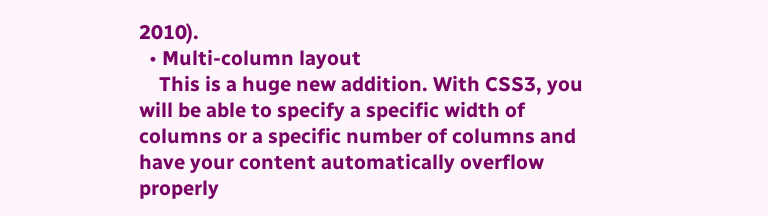2010).
  • Multi-column layout
    This is a huge new addition. With CSS3, you will be able to specify a specific width of columns or a specific number of columns and have your content automatically overflow properly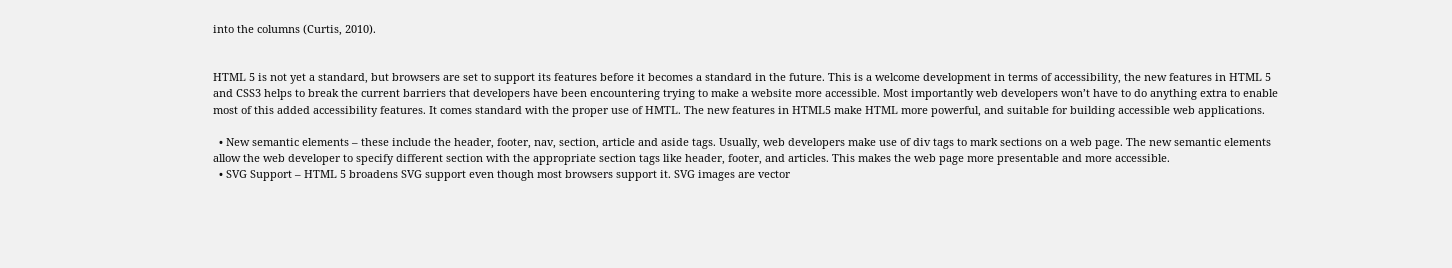into the columns (Curtis, 2010).


HTML 5 is not yet a standard, but browsers are set to support its features before it becomes a standard in the future. This is a welcome development in terms of accessibility, the new features in HTML 5 and CSS3 helps to break the current barriers that developers have been encountering trying to make a website more accessible. Most importantly web developers won’t have to do anything extra to enable most of this added accessibility features. It comes standard with the proper use of HMTL. The new features in HTML5 make HTML more powerful, and suitable for building accessible web applications.

  • New semantic elements – these include the header, footer, nav, section, article and aside tags. Usually, web developers make use of div tags to mark sections on a web page. The new semantic elements allow the web developer to specify different section with the appropriate section tags like header, footer, and articles. This makes the web page more presentable and more accessible.
  • SVG Support – HTML 5 broadens SVG support even though most browsers support it. SVG images are vector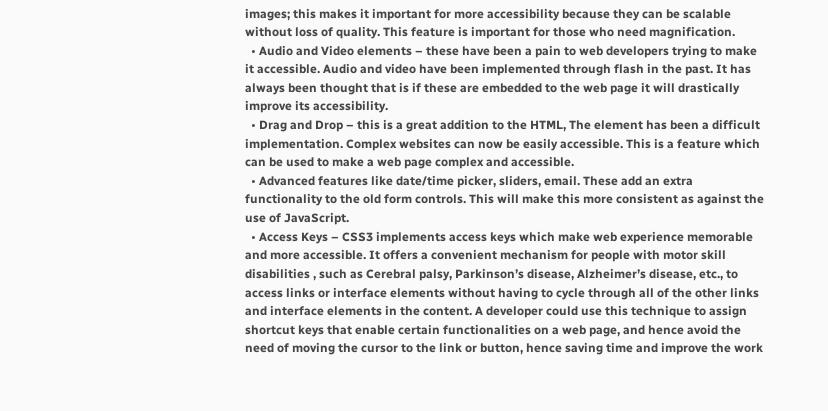images; this makes it important for more accessibility because they can be scalable without loss of quality. This feature is important for those who need magnification.
  • Audio and Video elements – these have been a pain to web developers trying to make it accessible. Audio and video have been implemented through flash in the past. It has always been thought that is if these are embedded to the web page it will drastically improve its accessibility.
  • Drag and Drop – this is a great addition to the HTML, The element has been a difficult implementation. Complex websites can now be easily accessible. This is a feature which can be used to make a web page complex and accessible.
  • Advanced features like date/time picker, sliders, email. These add an extra functionality to the old form controls. This will make this more consistent as against the use of JavaScript.
  • Access Keys – CSS3 implements access keys which make web experience memorable and more accessible. It offers a convenient mechanism for people with motor skill disabilities , such as Cerebral palsy, Parkinson’s disease, Alzheimer’s disease, etc., to access links or interface elements without having to cycle through all of the other links and interface elements in the content. A developer could use this technique to assign shortcut keys that enable certain functionalities on a web page, and hence avoid the need of moving the cursor to the link or button, hence saving time and improve the work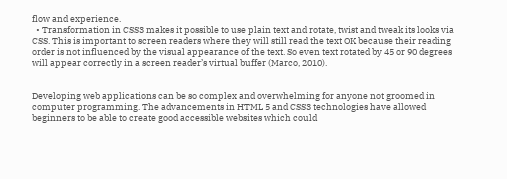flow and experience.
  • Transformation in CSS3 makes it possible to use plain text and rotate, twist and tweak its looks via CSS. This is important to screen readers where they will still read the text OK because their reading order is not influenced by the visual appearance of the text. So even text rotated by 45 or 90 degrees will appear correctly in a screen reader’s virtual buffer (Marco, 2010).


Developing web applications can be so complex and overwhelming for anyone not groomed in computer programming. The advancements in HTML 5 and CSS3 technologies have allowed beginners to be able to create good accessible websites which could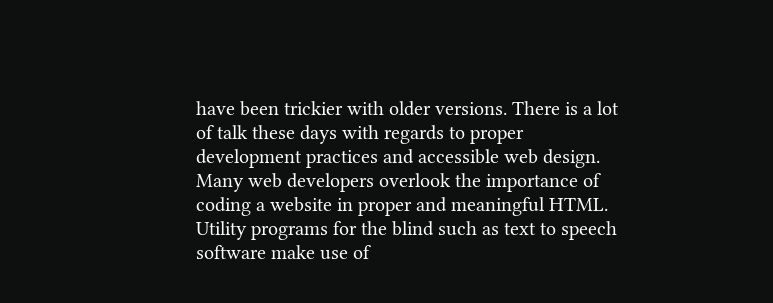have been trickier with older versions. There is a lot of talk these days with regards to proper development practices and accessible web design. Many web developers overlook the importance of coding a website in proper and meaningful HTML. Utility programs for the blind such as text to speech software make use of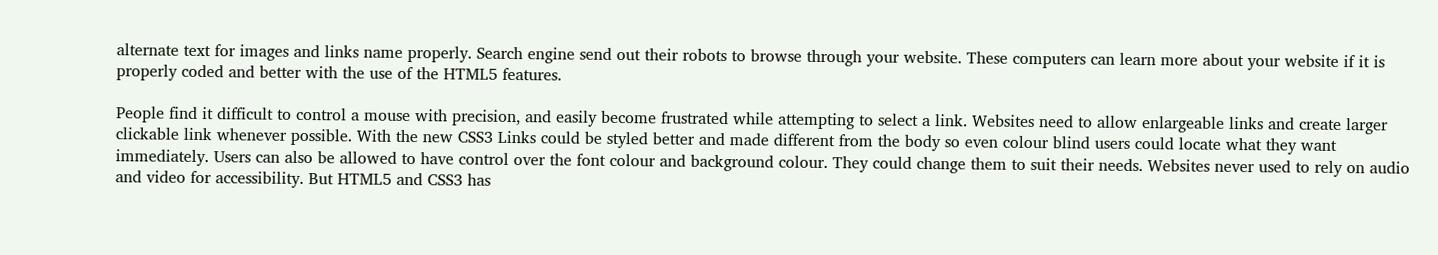alternate text for images and links name properly. Search engine send out their robots to browse through your website. These computers can learn more about your website if it is properly coded and better with the use of the HTML5 features.

People find it difficult to control a mouse with precision, and easily become frustrated while attempting to select a link. Websites need to allow enlargeable links and create larger clickable link whenever possible. With the new CSS3 Links could be styled better and made different from the body so even colour blind users could locate what they want immediately. Users can also be allowed to have control over the font colour and background colour. They could change them to suit their needs. Websites never used to rely on audio and video for accessibility. But HTML5 and CSS3 has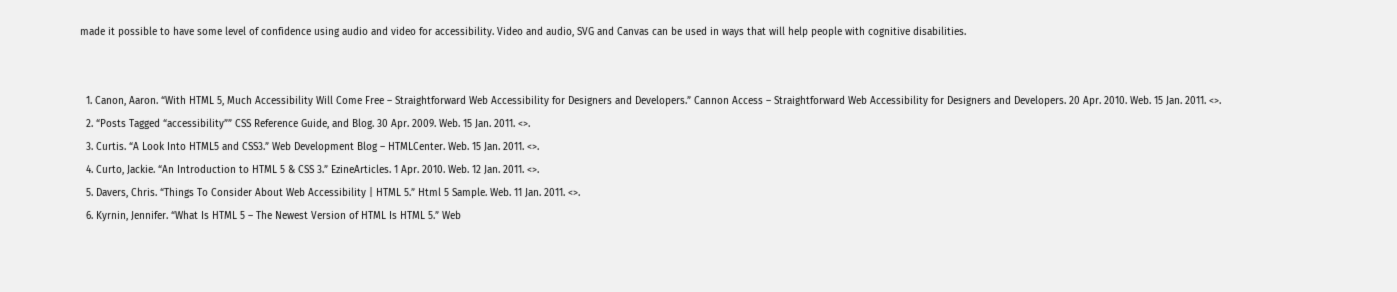made it possible to have some level of confidence using audio and video for accessibility. Video and audio, SVG and Canvas can be used in ways that will help people with cognitive disabilities.


  1. Canon, Aaron. “With HTML 5, Much Accessibility Will Come Free – Straightforward Web Accessibility for Designers and Developers.” Cannon Access – Straightforward Web Accessibility for Designers and Developers. 20 Apr. 2010. Web. 15 Jan. 2011. <>.
  2. “Posts Tagged “accessibility”” CSS Reference Guide, and Blog. 30 Apr. 2009. Web. 15 Jan. 2011. <>.
  3. Curtis. “A Look Into HTML5 and CSS3.” Web Development Blog – HTMLCenter. Web. 15 Jan. 2011. <>.
  4. Curto, Jackie. “An Introduction to HTML 5 & CSS 3.” EzineArticles. 1 Apr. 2010. Web. 12 Jan. 2011. <>.
  5. Davers, Chris. “Things To Consider About Web Accessibility | HTML 5.” Html 5 Sample. Web. 11 Jan. 2011. <>.
  6. Kyrnin, Jennifer. “What Is HTML 5 – The Newest Version of HTML Is HTML 5.” Web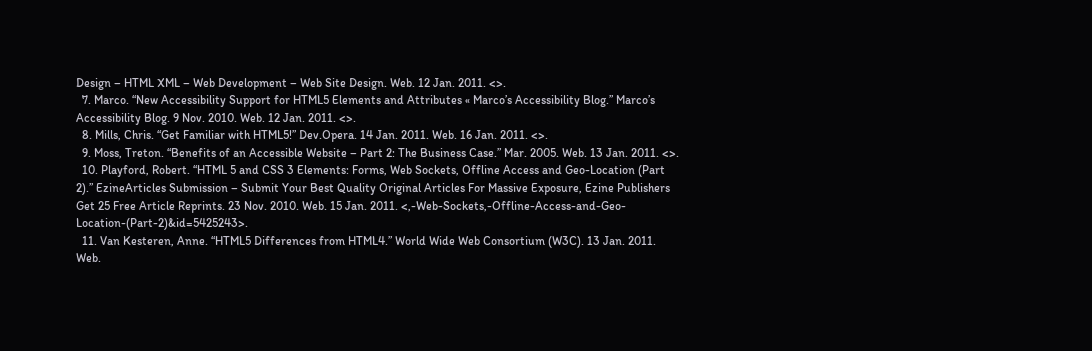Design – HTML XML – Web Development – Web Site Design. Web. 12 Jan. 2011. <>.
  7. Marco. “New Accessibility Support for HTML5 Elements and Attributes « Marco’s Accessibility Blog.” Marco’s Accessibility Blog. 9 Nov. 2010. Web. 12 Jan. 2011. <>.
  8. Mills, Chris. “Get Familiar with HTML5!” Dev.Opera. 14 Jan. 2011. Web. 16 Jan. 2011. <>.
  9. Moss, Treton. “Benefits of an Accessible Website – Part 2: The Business Case.” Mar. 2005. Web. 13 Jan. 2011. <>.
  10. Playford, Robert. “HTML 5 and CSS 3 Elements: Forms, Web Sockets, Offline Access and Geo-Location (Part 2).” EzineArticles Submission – Submit Your Best Quality Original Articles For Massive Exposure, Ezine Publishers Get 25 Free Article Reprints. 23 Nov. 2010. Web. 15 Jan. 2011. <,-Web-Sockets,-Offline-Access-and-Geo-Location-(Part-2)&id=5425243>.
  11. Van Kesteren, Anne. “HTML5 Differences from HTML4.” World Wide Web Consortium (W3C). 13 Jan. 2011. Web.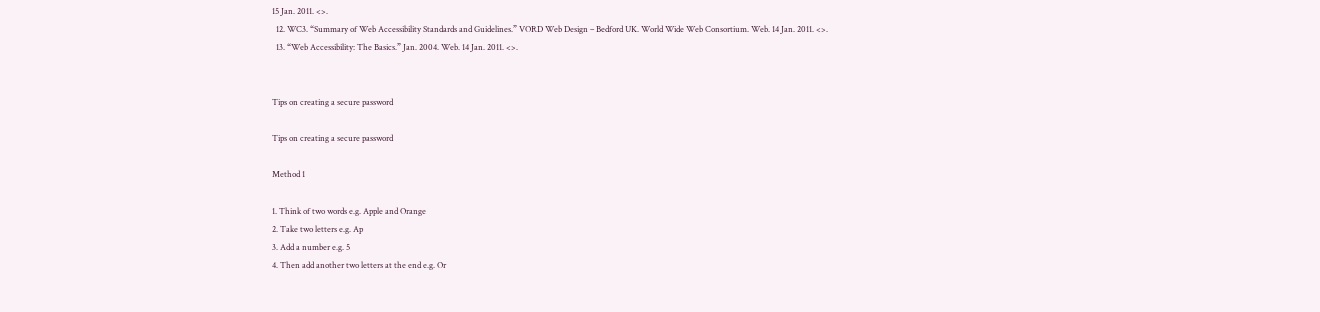15 Jan. 2011. <>.
  12. WC3. “Summary of Web Accessibility Standards and Guidelines.” VORD Web Design – Bedford UK. World Wide Web Consortium. Web. 14 Jan. 2011. <>.
  13. “Web Accessibility: The Basics.” Jan. 2004. Web. 14 Jan. 2011. <>.


Tips on creating a secure password

Tips on creating a secure password

Method 1

1. Think of two words e.g. Apple and Orange
2. Take two letters e.g. Ap
3. Add a number e.g. 5
4. Then add another two letters at the end e.g. Or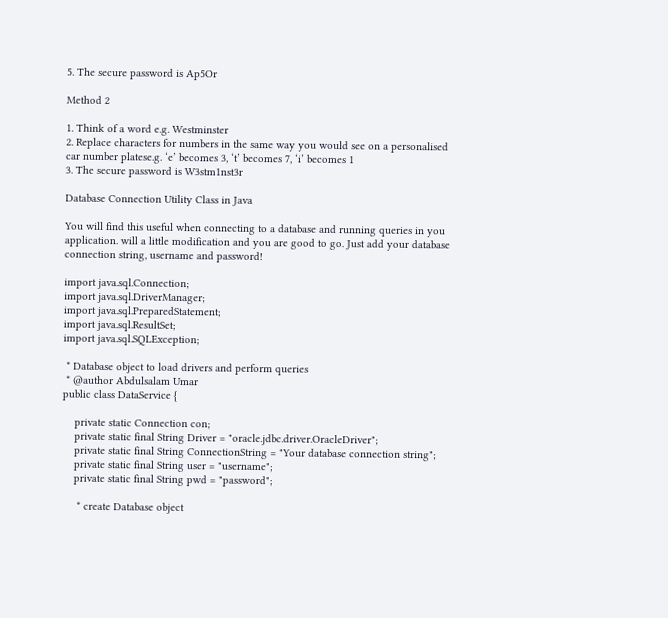5. The secure password is Ap5Or

Method 2

1. Think of a word e.g. Westminster
2. Replace characters for numbers in the same way you would see on a personalised car number platese.g. ‘e’ becomes 3, ‘t’ becomes 7, ‘i’ becomes 1
3. The secure password is W3stm1nst3r

Database Connection Utility Class in Java

You will find this useful when connecting to a database and running queries in you application. will a little modification and you are good to go. Just add your database connection string, username and password!

import java.sql.Connection;
import java.sql.DriverManager;
import java.sql.PreparedStatement;
import java.sql.ResultSet;
import java.sql.SQLException;

 * Database object to load drivers and perform queries
 * @author Abdulsalam Umar
public class DataService {

    private static Connection con;
    private static final String Driver = "oracle.jdbc.driver.OracleDriver";
    private static final String ConnectionString = "Your database connection string";
    private static final String user = "username";
    private static final String pwd = "password";

     * create Database object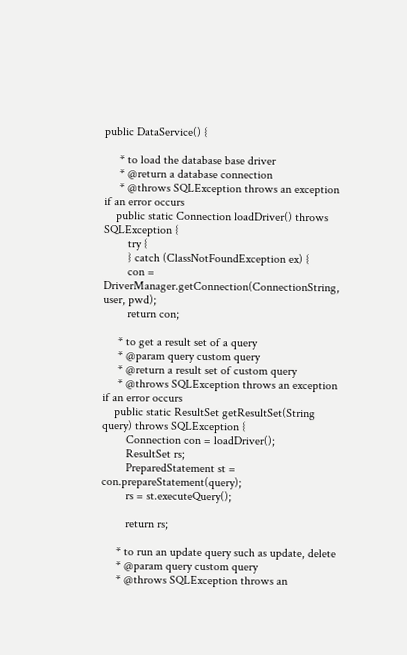public DataService() {

     * to load the database base driver
     * @return a database connection
     * @throws SQLException throws an exception if an error occurs
    public static Connection loadDriver() throws SQLException {
        try {
        } catch (ClassNotFoundException ex) {
        con = DriverManager.getConnection(ConnectionString, user, pwd);
        return con;

     * to get a result set of a query
     * @param query custom query
     * @return a result set of custom query
     * @throws SQLException throws an exception if an error occurs
    public static ResultSet getResultSet(String query) throws SQLException {
        Connection con = loadDriver();
        ResultSet rs;
        PreparedStatement st = con.prepareStatement(query);
        rs = st.executeQuery();

        return rs;

     * to run an update query such as update, delete
     * @param query custom query
     * @throws SQLException throws an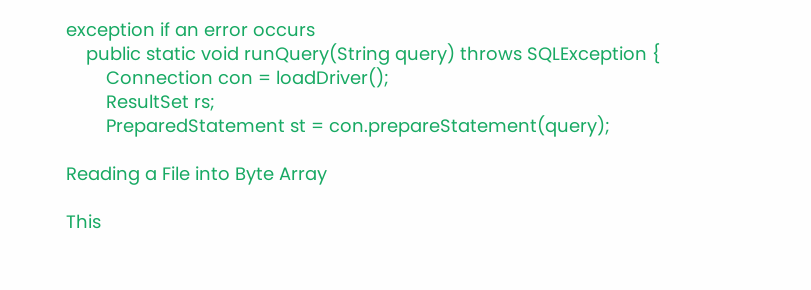exception if an error occurs
    public static void runQuery(String query) throws SQLException {
        Connection con = loadDriver();
        ResultSet rs;
        PreparedStatement st = con.prepareStatement(query);

Reading a File into Byte Array

This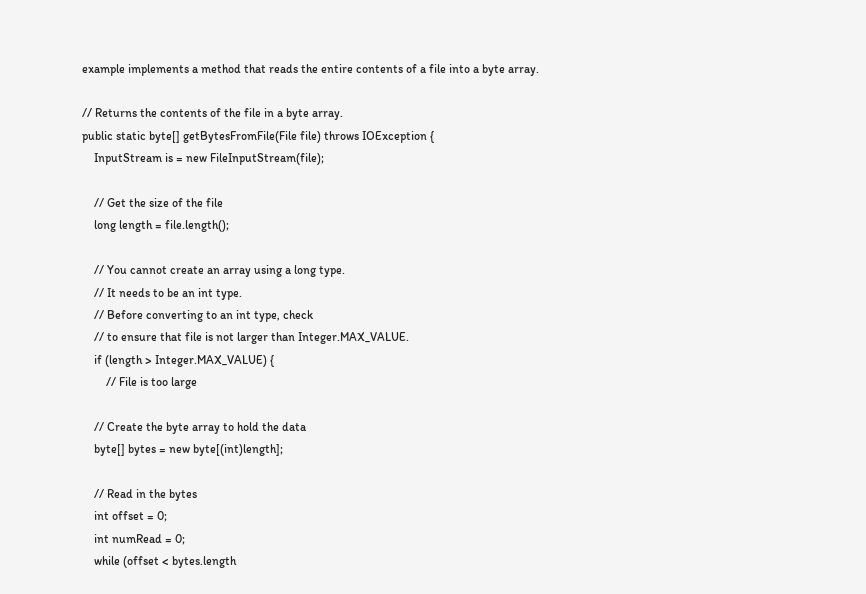example implements a method that reads the entire contents of a file into a byte array.

// Returns the contents of the file in a byte array.
public static byte[] getBytesFromFile(File file) throws IOException {
    InputStream is = new FileInputStream(file);

    // Get the size of the file
    long length = file.length();

    // You cannot create an array using a long type.
    // It needs to be an int type.
    // Before converting to an int type, check
    // to ensure that file is not larger than Integer.MAX_VALUE.
    if (length > Integer.MAX_VALUE) {
        // File is too large

    // Create the byte array to hold the data
    byte[] bytes = new byte[(int)length];

    // Read in the bytes
    int offset = 0;
    int numRead = 0;
    while (offset < bytes.length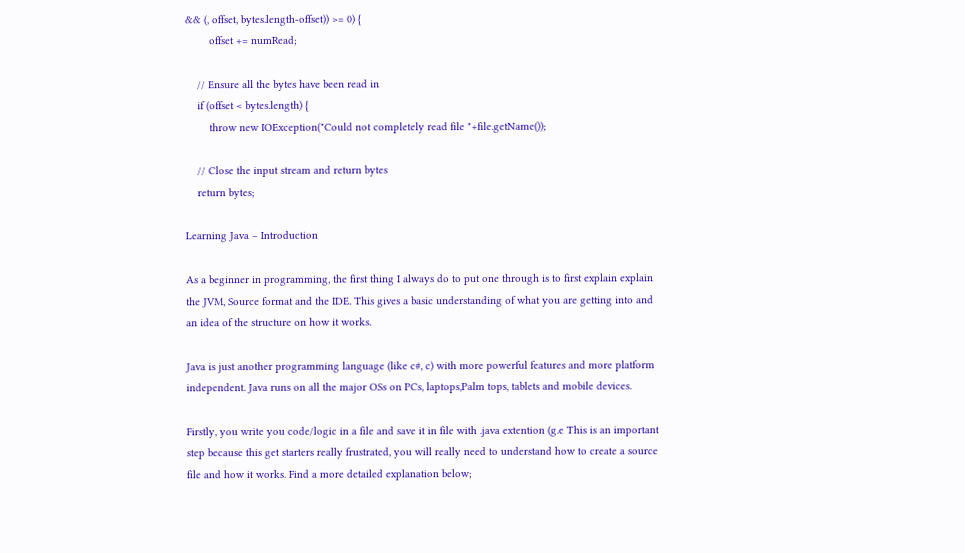&& (, offset, bytes.length-offset)) >= 0) {
        offset += numRead;

    // Ensure all the bytes have been read in
    if (offset < bytes.length) {
        throw new IOException("Could not completely read file "+file.getName());

    // Close the input stream and return bytes
    return bytes;

Learning Java – Introduction

As a beginner in programming, the first thing I always do to put one through is to first explain explain the JVM, Source format and the IDE. This gives a basic understanding of what you are getting into and an idea of the structure on how it works.

Java is just another programming language (like c#, c) with more powerful features and more platform independent. Java runs on all the major OSs on PCs, laptops,Palm tops, tablets and mobile devices.

Firstly, you write you code/logic in a file and save it in file with .java extention (g.e This is an important step because this get starters really frustrated, you will really need to understand how to create a source file and how it works. Find a more detailed explanation below;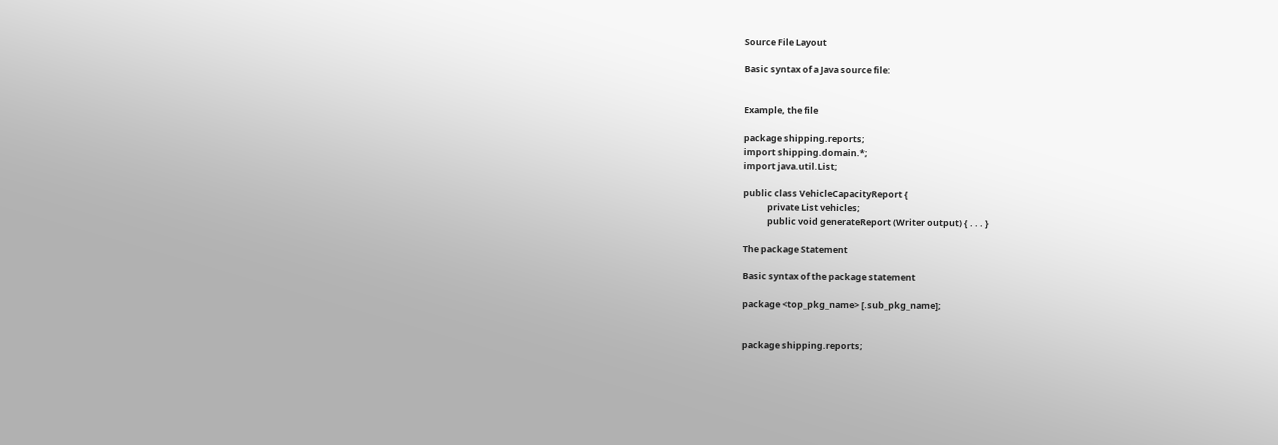Source File Layout

Basic syntax of a Java source file:


Example, the file

package shipping.reports;
import shipping.domain.*;
import java.util.List;

public class VehicleCapacityReport {
            private List vehicles;
            public void generateReport (Writer output) { . . . }

The package Statement

Basic syntax of the package statement

package <top_pkg_name> [.sub_pkg_name];


package shipping.reports;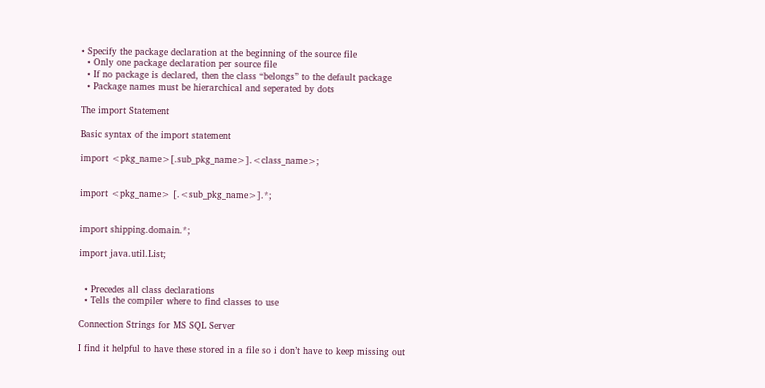• Specify the package declaration at the beginning of the source file
  • Only one package declaration per source file
  • If no package is declared, then the class “belongs” to the default package
  • Package names must be hierarchical and seperated by dots

The import Statement

Basic syntax of the import statement

import <pkg_name>[.sub_pkg_name>].<class_name>;


import <pkg_name> [.<sub_pkg_name>].*;


import shipping.domain.*;

import java.util.List;


  • Precedes all class declarations
  • Tells the compiler where to find classes to use

Connection Strings for MS SQL Server

I find it helpful to have these stored in a file so i don’t have to keep missing out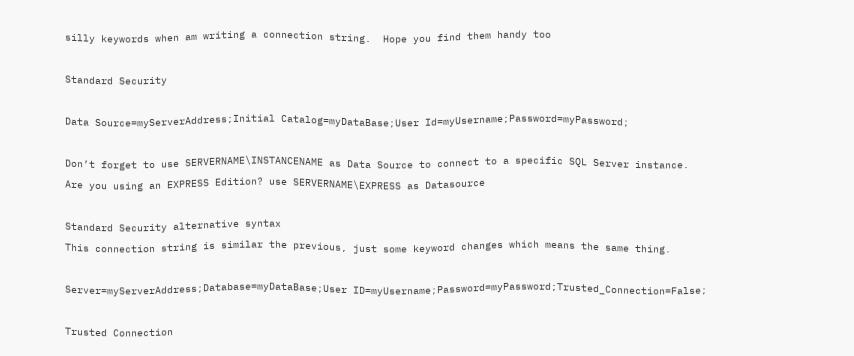silly keywords when am writing a connection string.  Hope you find them handy too

Standard Security

Data Source=myServerAddress;Initial Catalog=myDataBase;User Id=myUsername;Password=myPassword;

Don’t forget to use SERVERNAME\INSTANCENAME as Data Source to connect to a specific SQL Server instance.
Are you using an EXPRESS Edition? use SERVERNAME\EXPRESS as Datasource

Standard Security alternative syntax
This connection string is similar the previous, just some keyword changes which means the same thing.

Server=myServerAddress;Database=myDataBase;User ID=myUsername;Password=myPassword;Trusted_Connection=False;

Trusted Connection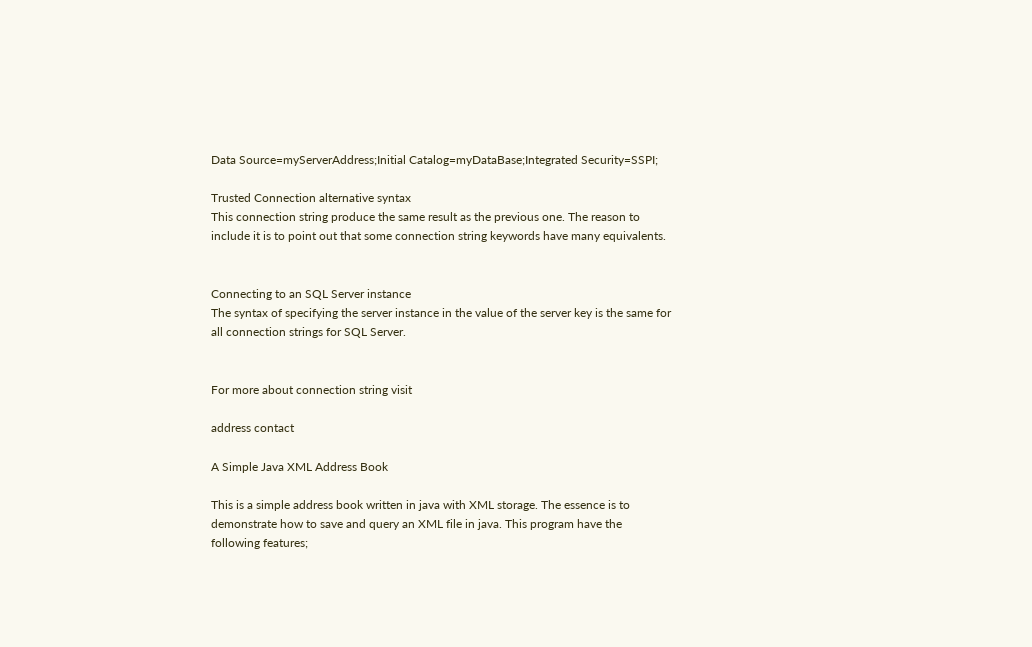Data Source=myServerAddress;Initial Catalog=myDataBase;Integrated Security=SSPI;

Trusted Connection alternative syntax
This connection string produce the same result as the previous one. The reason to include it is to point out that some connection string keywords have many equivalents.


Connecting to an SQL Server instance
The syntax of specifying the server instance in the value of the server key is the same for all connection strings for SQL Server.


For more about connection string visit

address contact

A Simple Java XML Address Book

This is a simple address book written in java with XML storage. The essence is to demonstrate how to save and query an XML file in java. This program have the following features;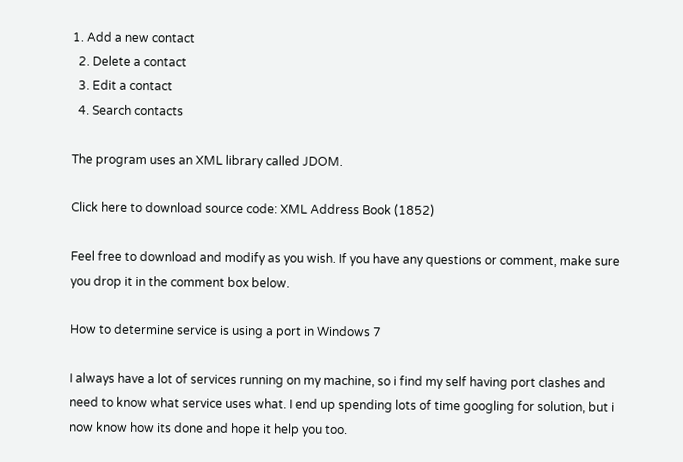1. Add a new contact
  2. Delete a contact
  3. Edit a contact
  4. Search contacts

The program uses an XML library called JDOM.

Click here to download source code: XML Address Book (1852)

Feel free to download and modify as you wish. If you have any questions or comment, make sure you drop it in the comment box below.

How to determine service is using a port in Windows 7

I always have a lot of services running on my machine, so i find my self having port clashes and need to know what service uses what. I end up spending lots of time googling for solution, but i now know how its done and hope it help you too.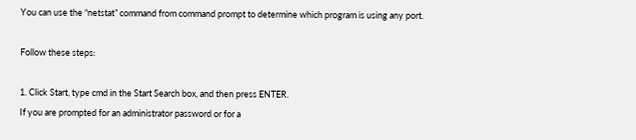You can use the “netstat” command from command prompt to determine which program is using any port.

Follow these steps:

1. Click Start, type cmd in the Start Search box, and then press ENTER.
If you are prompted for an administrator password or for a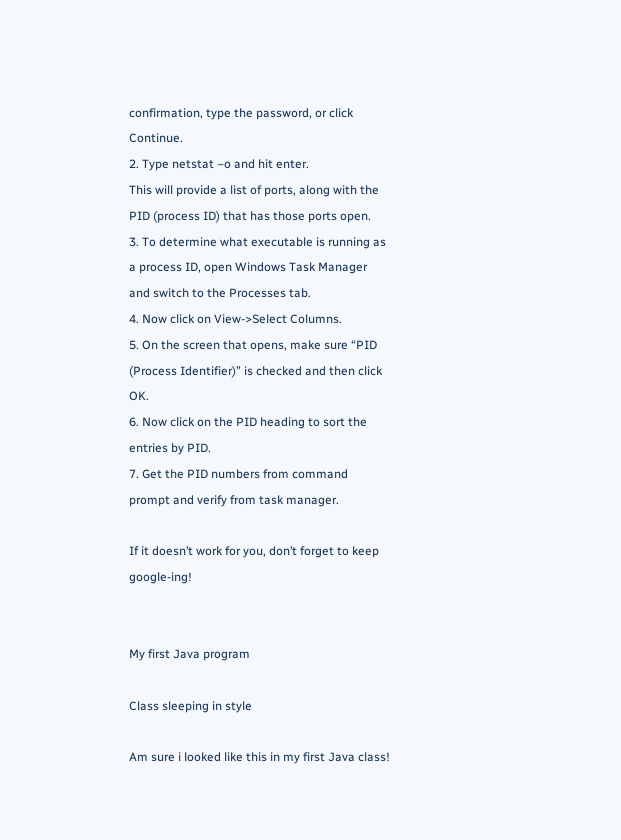confirmation, type the password, or click Continue.
2. Type netstat –o and hit enter.
This will provide a list of ports, along with the PID (process ID) that has those ports open.
3. To determine what executable is running as a process ID, open Windows Task Manager and switch to the Processes tab.
4. Now click on View->Select Columns.
5. On the screen that opens, make sure “PID (Process Identifier)” is checked and then click OK.
6. Now click on the PID heading to sort the entries by PID.
7. Get the PID numbers from command prompt and verify from task manager.

If it doesn’t work for you, don’t forget to keep google-ing!


My first Java program

Class sleeping in style

Am sure i looked like this in my first Java class!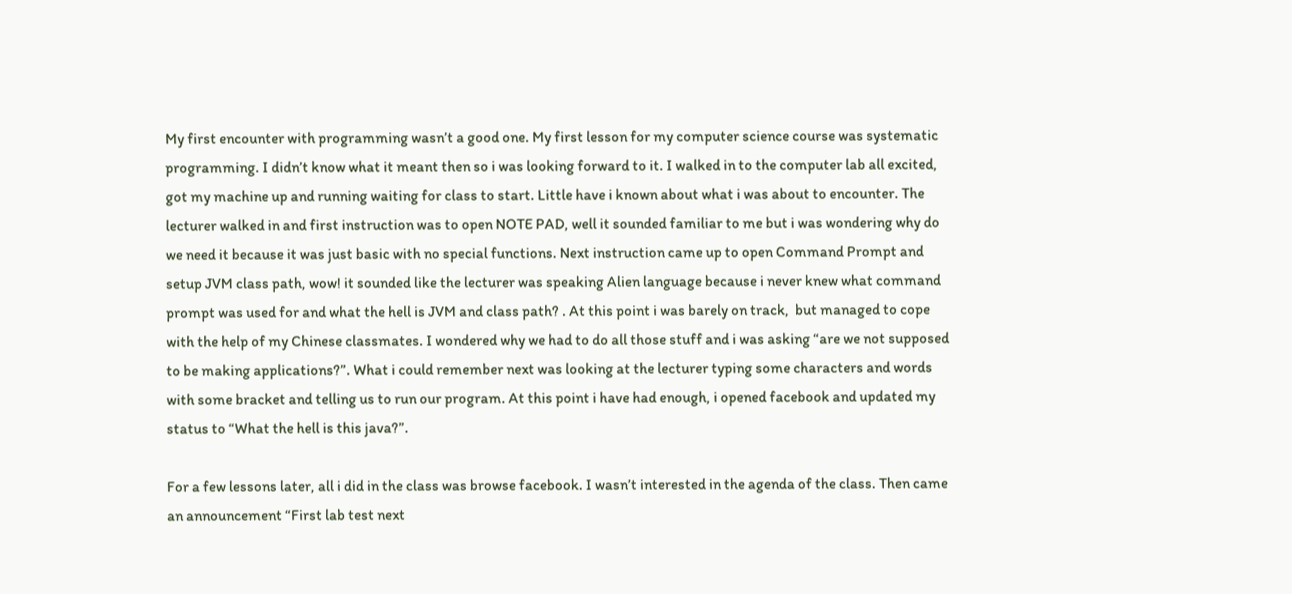My first encounter with programming wasn’t a good one. My first lesson for my computer science course was systematic programming. I didn’t know what it meant then so i was looking forward to it. I walked in to the computer lab all excited, got my machine up and running waiting for class to start. Little have i known about what i was about to encounter. The lecturer walked in and first instruction was to open NOTE PAD, well it sounded familiar to me but i was wondering why do we need it because it was just basic with no special functions. Next instruction came up to open Command Prompt and  setup JVM class path, wow! it sounded like the lecturer was speaking Alien language because i never knew what command prompt was used for and what the hell is JVM and class path? . At this point i was barely on track,  but managed to cope with the help of my Chinese classmates. I wondered why we had to do all those stuff and i was asking “are we not supposed to be making applications?”. What i could remember next was looking at the lecturer typing some characters and words with some bracket and telling us to run our program. At this point i have had enough, i opened facebook and updated my status to “What the hell is this java?”.

For a few lessons later, all i did in the class was browse facebook. I wasn’t interested in the agenda of the class. Then came an announcement “First lab test next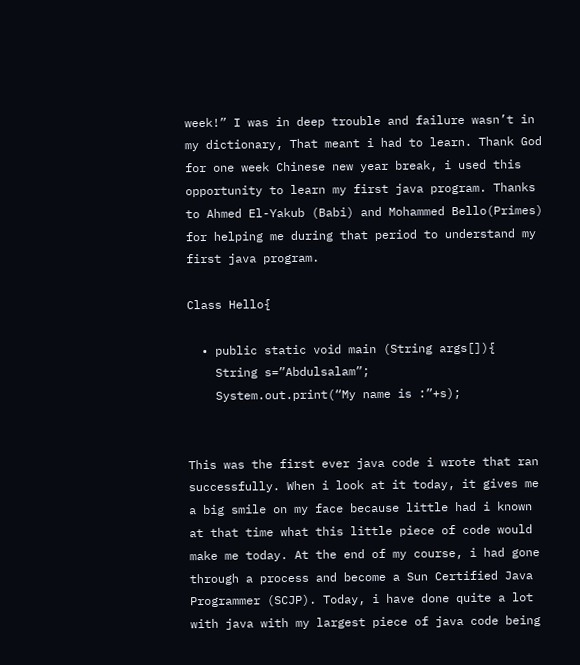week!” I was in deep trouble and failure wasn’t in my dictionary, That meant i had to learn. Thank God for one week Chinese new year break, i used this opportunity to learn my first java program. Thanks to Ahmed El-Yakub (Babi) and Mohammed Bello(Primes) for helping me during that period to understand my first java program.

Class Hello{

  • public static void main (String args[]){
    String s=”Abdulsalam”;
    System.out.print(“My name is :”+s);


This was the first ever java code i wrote that ran successfully. When i look at it today, it gives me a big smile on my face because little had i known at that time what this little piece of code would make me today. At the end of my course, i had gone through a process and become a Sun Certified Java Programmer (SCJP). Today, i have done quite a lot with java with my largest piece of java code being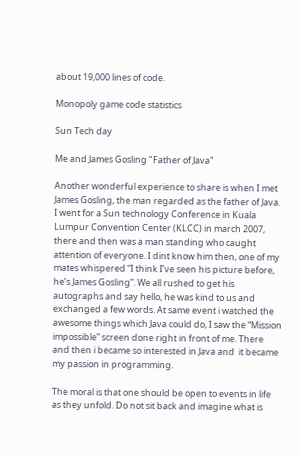about 19,000 lines of code.

Monopoly game code statistics

Sun Tech day

Me and James Gosling "Father of Java"

Another wonderful experience to share is when I met James Gosling, the man regarded as the father of Java. I went for a Sun technology Conference in Kuala Lumpur Convention Center (KLCC) in march 2007, there and then was a man standing who caught attention of everyone. I dint know him then, one of my mates whispered “I think I’ve seen his picture before, he’s James Gosling”. We all rushed to get his autographs and say hello, he was kind to us and exchanged a few words. At same event i watched the awesome things which Java could do, I saw the “Mission impossible” screen done right in front of me. There and then i became so interested in Java and  it became my passion in programming.

The moral is that one should be open to events in life as they unfold. Do not sit back and imagine what is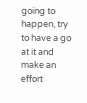going to happen, try to have a go at it and make an effort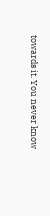towards it. You never know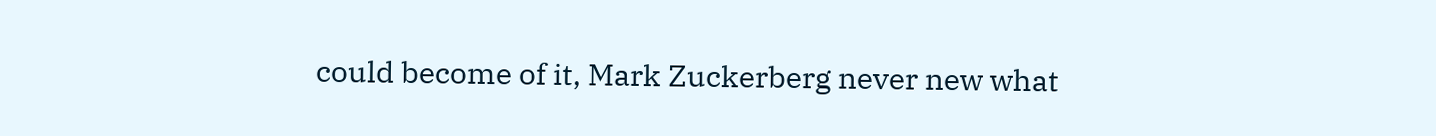could become of it, Mark Zuckerberg never new what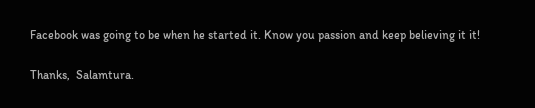Facebook was going to be when he started it. Know you passion and keep believing it it!

Thanks,  Salamtura.